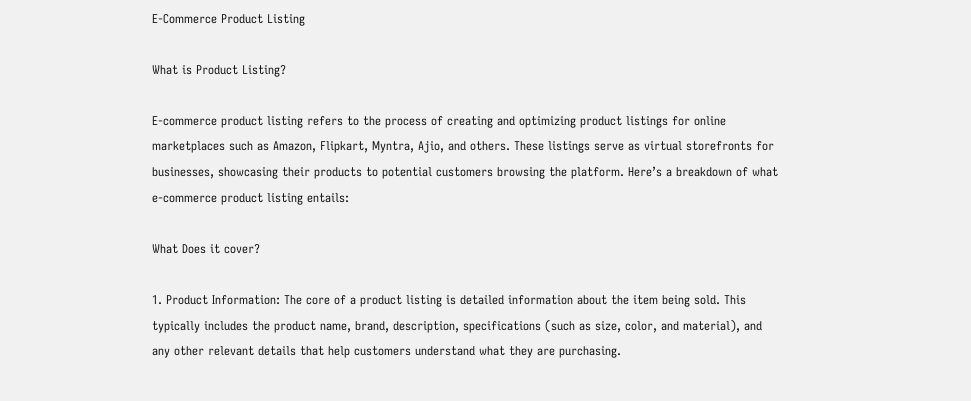E-Commerce Product Listing

What is Product Listing?

E-commerce product listing refers to the process of creating and optimizing product listings for online marketplaces such as Amazon, Flipkart, Myntra, Ajio, and others. These listings serve as virtual storefronts for businesses, showcasing their products to potential customers browsing the platform. Here’s a breakdown of what e-commerce product listing entails:

What Does it cover?

1. Product Information: The core of a product listing is detailed information about the item being sold. This typically includes the product name, brand, description, specifications (such as size, color, and material), and any other relevant details that help customers understand what they are purchasing.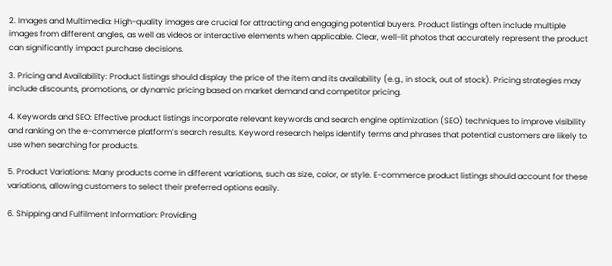2. Images and Multimedia: High-quality images are crucial for attracting and engaging potential buyers. Product listings often include multiple images from different angles, as well as videos or interactive elements when applicable. Clear, well-lit photos that accurately represent the product can significantly impact purchase decisions.

3. Pricing and Availability: Product listings should display the price of the item and its availability (e.g., in stock, out of stock). Pricing strategies may include discounts, promotions, or dynamic pricing based on market demand and competitor pricing.

4. Keywords and SEO: Effective product listings incorporate relevant keywords and search engine optimization (SEO) techniques to improve visibility and ranking on the e-commerce platform’s search results. Keyword research helps identify terms and phrases that potential customers are likely to use when searching for products.

5. Product Variations: Many products come in different variations, such as size, color, or style. E-commerce product listings should account for these variations, allowing customers to select their preferred options easily.

6. Shipping and Fulfilment Information: Providing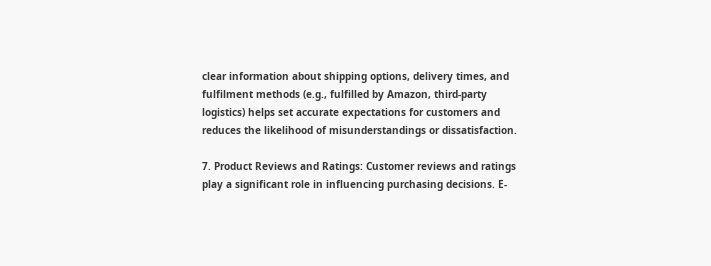clear information about shipping options, delivery times, and fulfilment methods (e.g., fulfilled by Amazon, third-party logistics) helps set accurate expectations for customers and reduces the likelihood of misunderstandings or dissatisfaction.

7. Product Reviews and Ratings: Customer reviews and ratings play a significant role in influencing purchasing decisions. E-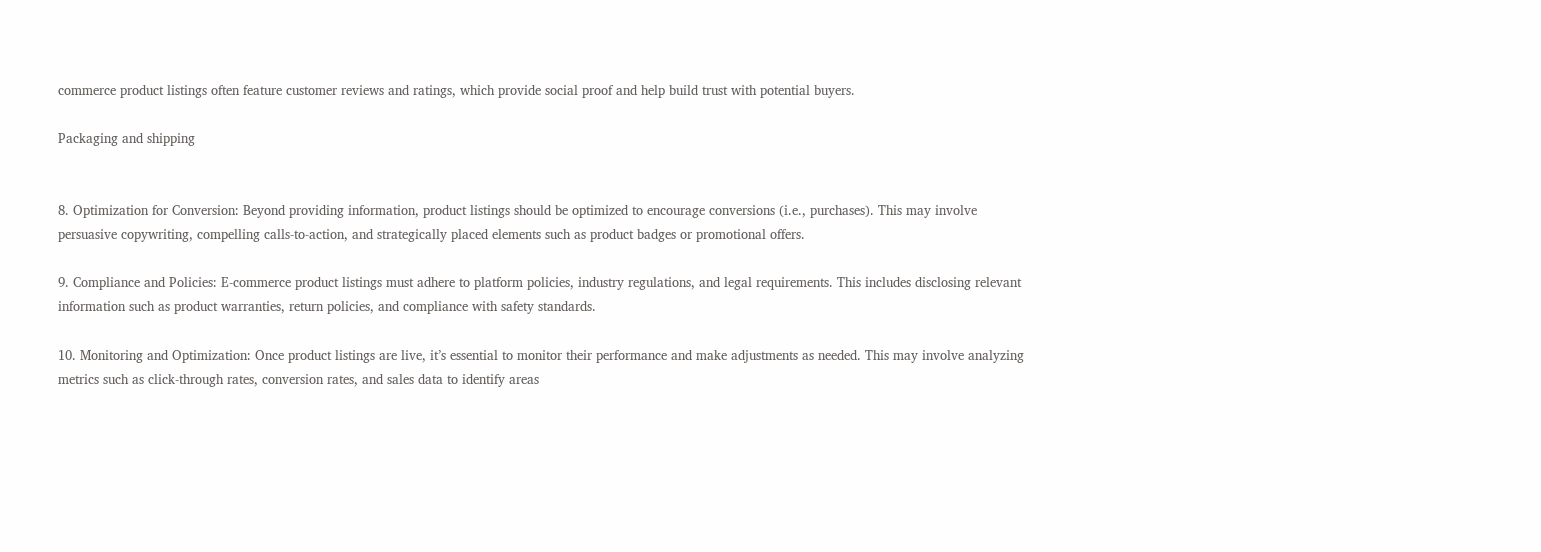commerce product listings often feature customer reviews and ratings, which provide social proof and help build trust with potential buyers.

Packaging and shipping


8. Optimization for Conversion: Beyond providing information, product listings should be optimized to encourage conversions (i.e., purchases). This may involve persuasive copywriting, compelling calls-to-action, and strategically placed elements such as product badges or promotional offers.

9. Compliance and Policies: E-commerce product listings must adhere to platform policies, industry regulations, and legal requirements. This includes disclosing relevant information such as product warranties, return policies, and compliance with safety standards.

10. Monitoring and Optimization: Once product listings are live, it’s essential to monitor their performance and make adjustments as needed. This may involve analyzing metrics such as click-through rates, conversion rates, and sales data to identify areas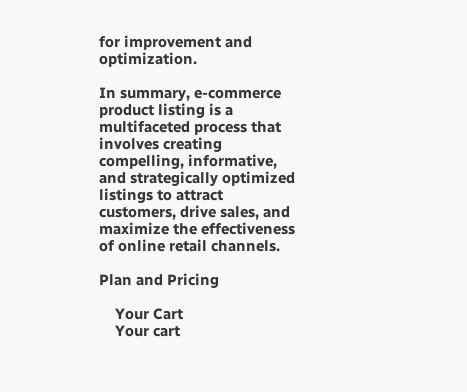for improvement and optimization.

In summary, e-commerce product listing is a multifaceted process that involves creating compelling, informative, and strategically optimized listings to attract customers, drive sales, and maximize the effectiveness of online retail channels.

Plan and Pricing

    Your Cart
    Your cart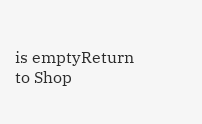is emptyReturn to Shop